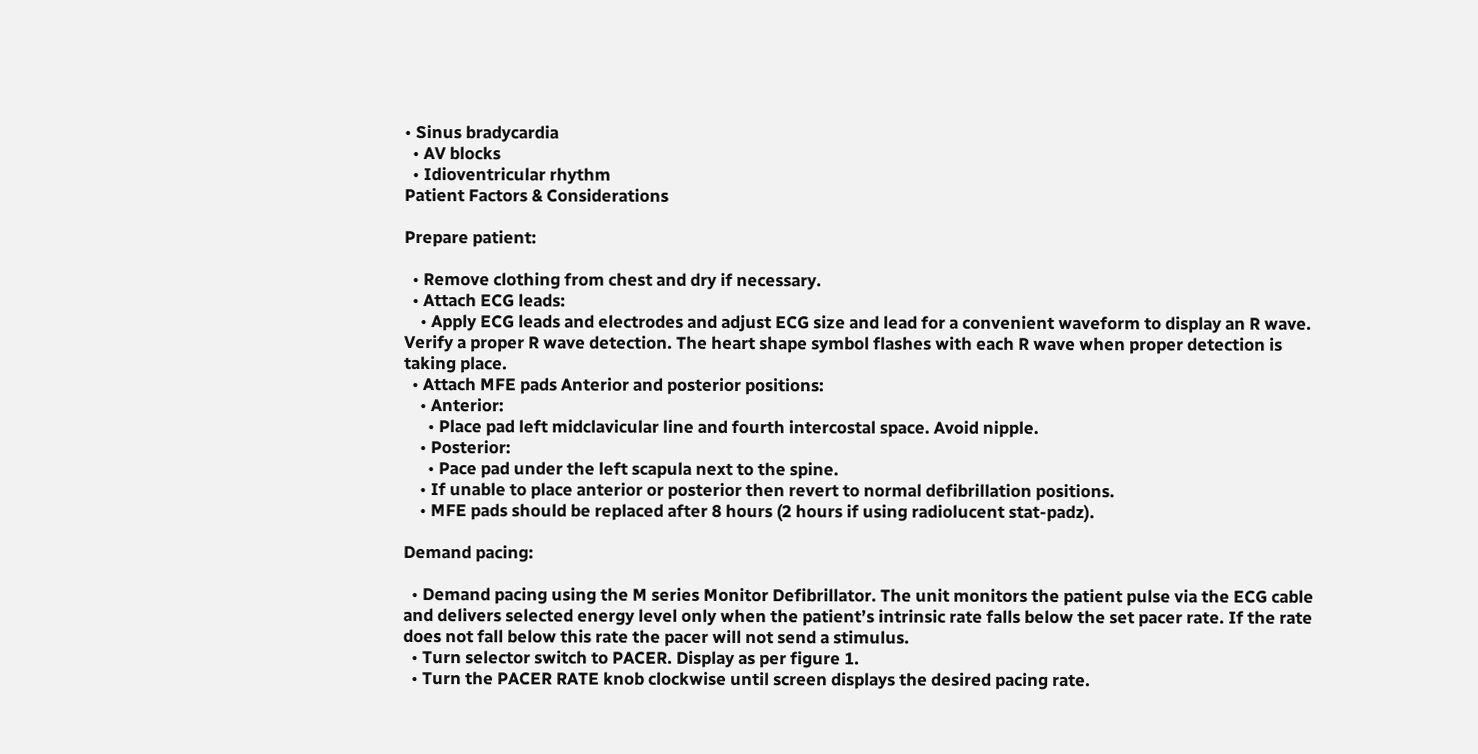• Sinus bradycardia
  • AV blocks
  • Idioventricular rhythm
Patient Factors & Considerations

Prepare patient:

  • Remove clothing from chest and dry if necessary.
  • Attach ECG leads:
    • Apply ECG leads and electrodes and adjust ECG size and lead for a convenient waveform to display an R wave. Verify a proper R wave detection. The heart shape symbol flashes with each R wave when proper detection is taking place.
  • Attach MFE pads Anterior and posterior positions:
    • Anterior:
      • Place pad left midclavicular line and fourth intercostal space. Avoid nipple.
    • Posterior:
      • Pace pad under the left scapula next to the spine.
    • If unable to place anterior or posterior then revert to normal defibrillation positions.
    • MFE pads should be replaced after 8 hours (2 hours if using radiolucent stat-padz).

Demand pacing:

  • Demand pacing using the M series Monitor Defibrillator. The unit monitors the patient pulse via the ECG cable and delivers selected energy level only when the patient’s intrinsic rate falls below the set pacer rate. If the rate does not fall below this rate the pacer will not send a stimulus.
  • Turn selector switch to PACER. Display as per figure 1.
  • Turn the PACER RATE knob clockwise until screen displays the desired pacing rate.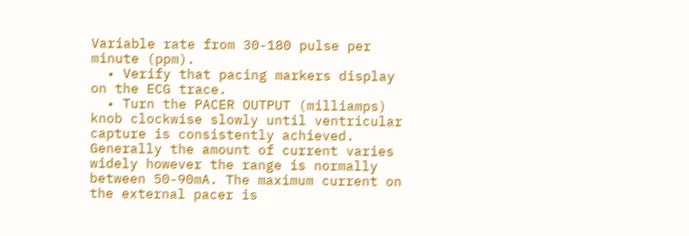Variable rate from 30-180 pulse per minute (ppm).
  • Verify that pacing markers display on the ECG trace.
  • Turn the PACER OUTPUT (milliamps) knob clockwise slowly until ventricular capture is consistently achieved. Generally the amount of current varies widely however the range is normally between 50-90mA. The maximum current on the external pacer is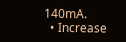140mA.
  • Increase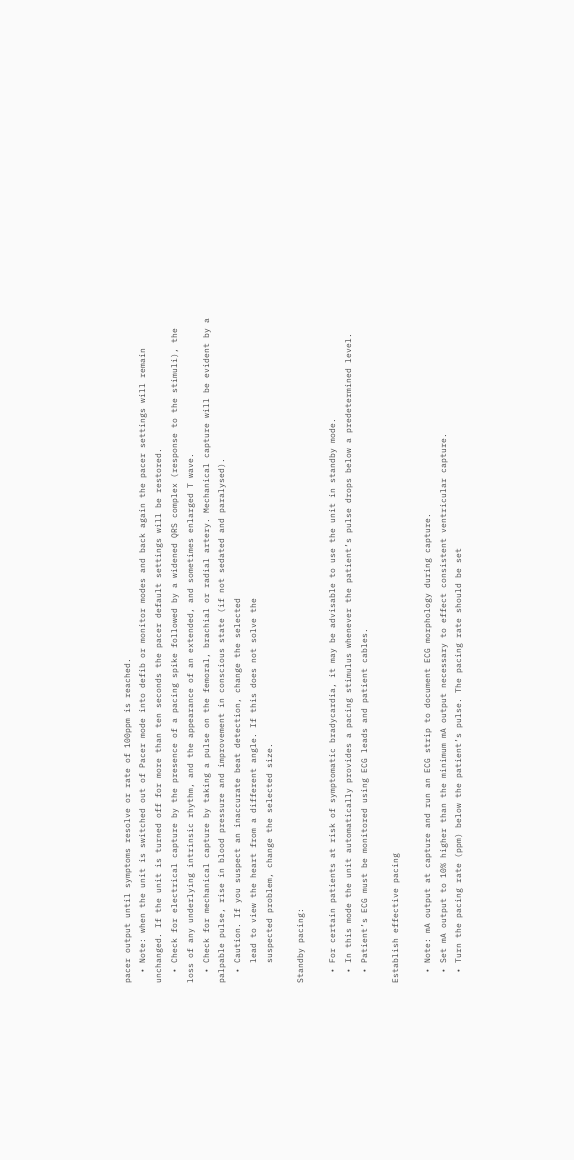pacer output until symptoms resolve or rate of 100ppm is reached.
  • Note: when the unit is switched out of Pacer mode into defib or monitor modes and back again the pacer settings will remain unchanged. If the unit is turned off for more than ten seconds the pacer default settings will be restored.
  • Check for electrical capture by the presence of a pacing spike followed by a widened QRS complex (response to the stimuli), the loss of any underlying intrinsic rhythm, and the appearance of an extended, and sometimes enlarged T wave.
  • Check for mechanical capture by taking a pulse on the femoral, brachial or radial artery. Mechanical capture will be evident by a palpable pulse, rise in blood pressure and improvement in conscious state (if not sedated and paralysed).
  • Caution. If you suspect an inaccurate beat detection, change the selected
    lead to view the heart from a different angle. If this does not solve the
    suspected problem, change the selected size.

Standby pacing:

  • For certain patients at risk of symptomatic bradycardia, it may be advisable to use the unit in standby mode.
  • In this mode the unit automatically provides a pacing stimulus whenever the patient’s pulse drops below a predetermined level.
  • Patient’s ECG must be monitored using ECG leads and patient cables.

Establish effective pacing

  • Note: mA output at capture and run an ECG strip to document ECG morphology during capture.
  • Set mA output to 10% higher than the minimum mA output necessary to effect consistent ventricular capture.
  • Turn the pacing rate (ppm) below the patient’s pulse. The pacing rate should be set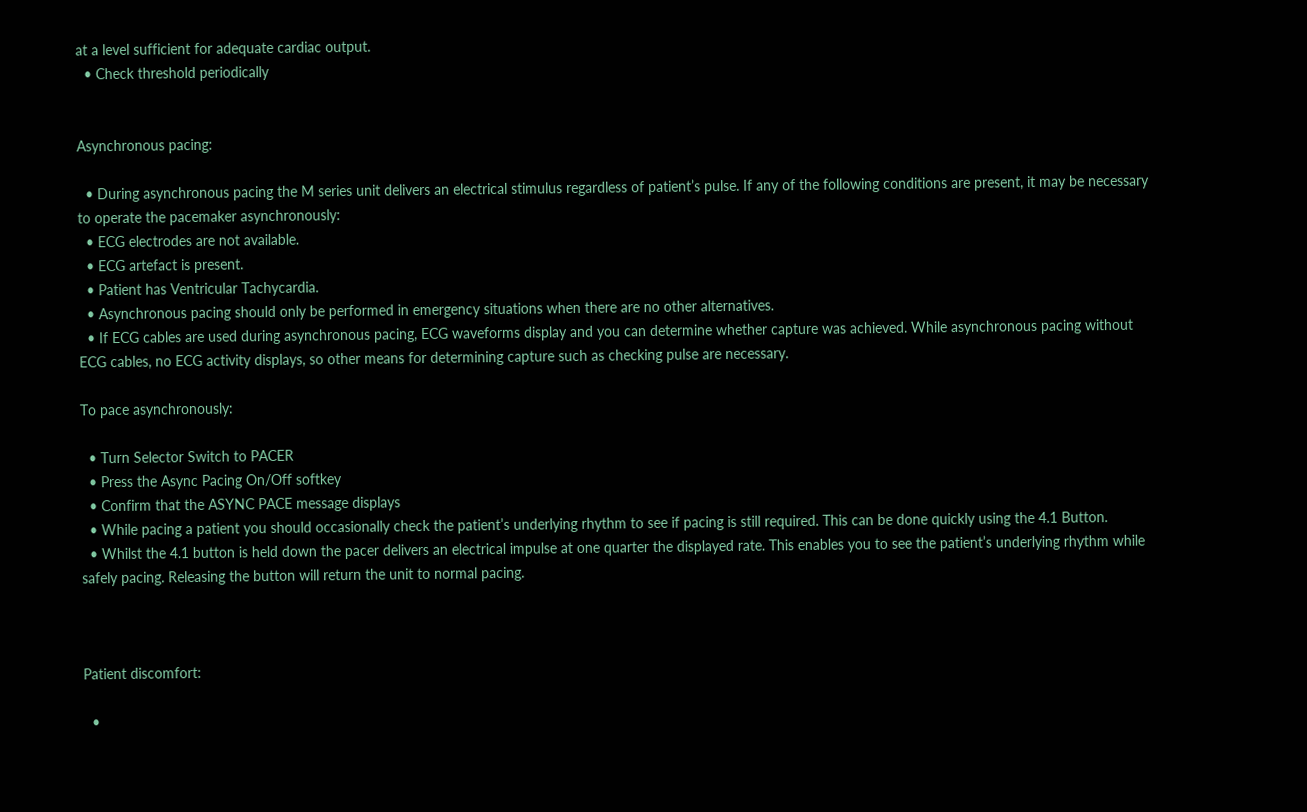at a level sufficient for adequate cardiac output.
  • Check threshold periodically


Asynchronous pacing:

  • During asynchronous pacing the M series unit delivers an electrical stimulus regardless of patient’s pulse. If any of the following conditions are present, it may be necessary to operate the pacemaker asynchronously:
  • ECG electrodes are not available.
  • ECG artefact is present.
  • Patient has Ventricular Tachycardia.
  • Asynchronous pacing should only be performed in emergency situations when there are no other alternatives.
  • If ECG cables are used during asynchronous pacing, ECG waveforms display and you can determine whether capture was achieved. While asynchronous pacing without ECG cables, no ECG activity displays, so other means for determining capture such as checking pulse are necessary.

To pace asynchronously:

  • Turn Selector Switch to PACER
  • Press the Async Pacing On/Off softkey
  • Confirm that the ASYNC PACE message displays
  • While pacing a patient you should occasionally check the patient’s underlying rhythm to see if pacing is still required. This can be done quickly using the 4.1 Button.
  • Whilst the 4.1 button is held down the pacer delivers an electrical impulse at one quarter the displayed rate. This enables you to see the patient’s underlying rhythm while safely pacing. Releasing the button will return the unit to normal pacing.



Patient discomfort:

  •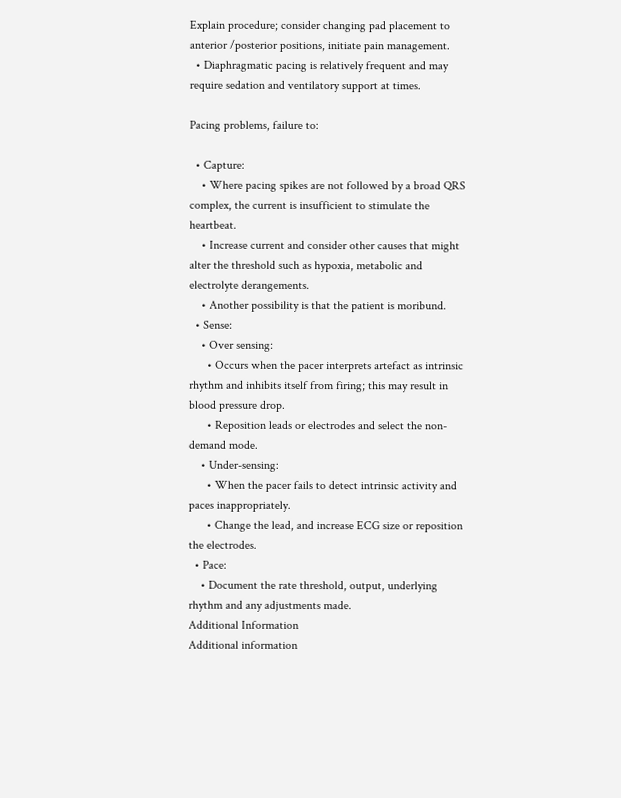Explain procedure; consider changing pad placement to anterior /posterior positions, initiate pain management.
  • Diaphragmatic pacing is relatively frequent and may require sedation and ventilatory support at times.

Pacing problems, failure to:

  • Capture:
    • Where pacing spikes are not followed by a broad QRS complex, the current is insufficient to stimulate the heartbeat.
    • Increase current and consider other causes that might alter the threshold such as hypoxia, metabolic and electrolyte derangements.
    • Another possibility is that the patient is moribund.
  • Sense:
    • Over sensing:
      • Occurs when the pacer interprets artefact as intrinsic rhythm and inhibits itself from firing; this may result in blood pressure drop.
      • Reposition leads or electrodes and select the non-demand mode.
    • Under-sensing:
      • When the pacer fails to detect intrinsic activity and paces inappropriately.
      • Change the lead, and increase ECG size or reposition the electrodes.
  • Pace:
    • Document the rate threshold, output, underlying rhythm and any adjustments made.
Additional Information
Additional information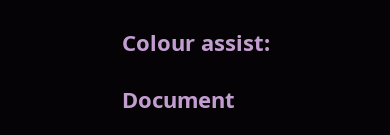Colour assist:

Document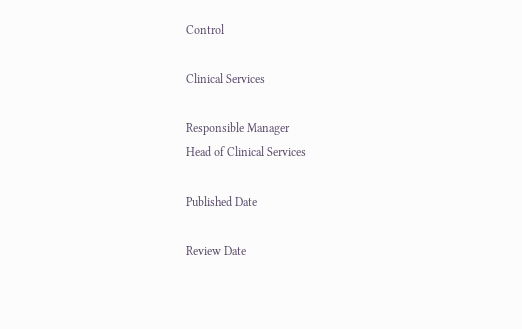Control

Clinical Services

Responsible Manager
Head of Clinical Services

Published Date

Review Date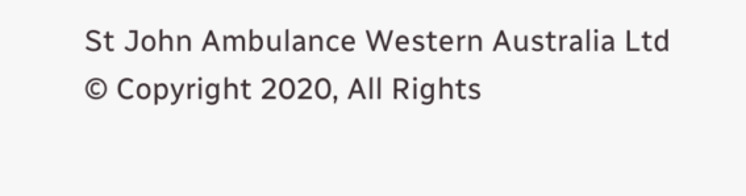St John Ambulance Western Australia Ltd © Copyright 2020, All Rights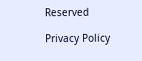Reserved

Privacy Policy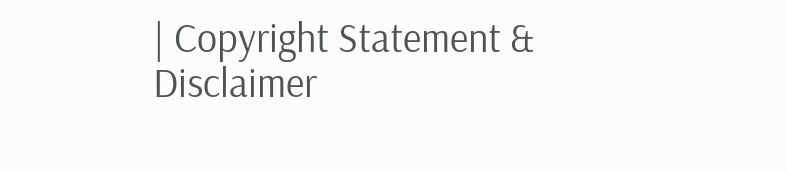| Copyright Statement & Disclaimer